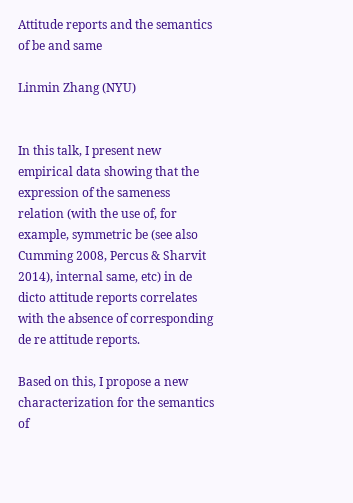Attitude reports and the semantics of be and same

Linmin Zhang (NYU)


In this talk, I present new empirical data showing that the expression of the sameness relation (with the use of, for example, symmetric be (see also Cumming 2008, Percus & Sharvit 2014), internal same, etc) in de dicto attitude reports correlates with the absence of corresponding de re attitude reports.

Based on this, I propose a new characterization for the semantics of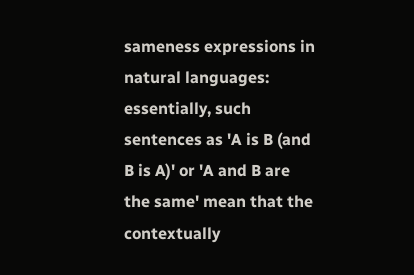sameness expressions in natural languages: essentially, such sentences as 'A is B (and B is A)' or 'A and B are the same' mean that the contextually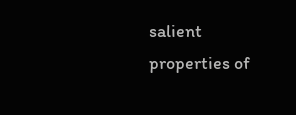salient properties of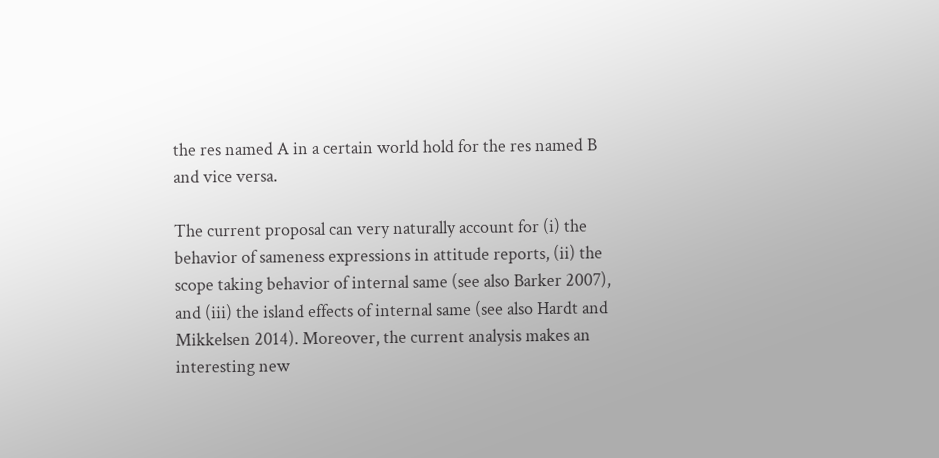the res named A in a certain world hold for the res named B and vice versa.

The current proposal can very naturally account for (i) the behavior of sameness expressions in attitude reports, (ii) the scope taking behavior of internal same (see also Barker 2007), and (iii) the island effects of internal same (see also Hardt and Mikkelsen 2014). Moreover, the current analysis makes an interesting new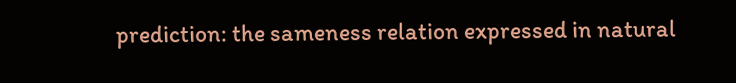prediction: the sameness relation expressed in natural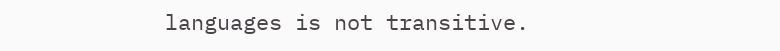languages is not transitive.